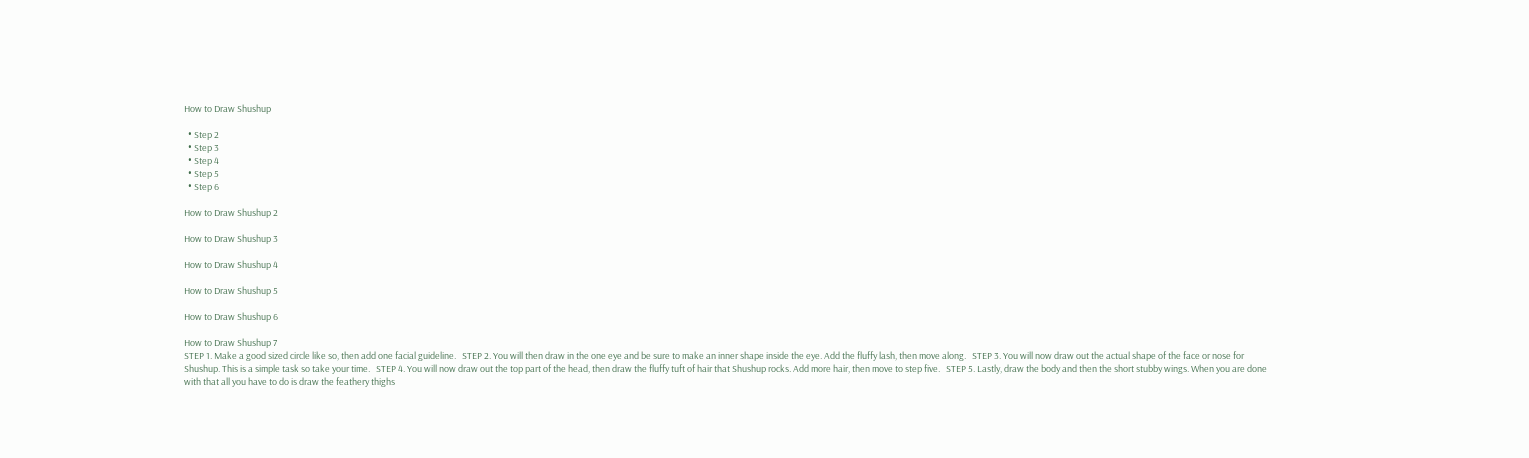How to Draw Shushup

  • Step 2
  • Step 3
  • Step 4
  • Step 5
  • Step 6

How to Draw Shushup 2

How to Draw Shushup 3

How to Draw Shushup 4

How to Draw Shushup 5

How to Draw Shushup 6

How to Draw Shushup 7
STEP 1. Make a good sized circle like so, then add one facial guideline.   STEP 2. You will then draw in the one eye and be sure to make an inner shape inside the eye. Add the fluffy lash, then move along.   STEP 3. You will now draw out the actual shape of the face or nose for Shushup. This is a simple task so take your time.   STEP 4. You will now draw out the top part of the head, then draw the fluffy tuft of hair that Shushup rocks. Add more hair, then move to step five.   STEP 5. Lastly, draw the body and then the short stubby wings. When you are done with that all you have to do is draw the feathery thighs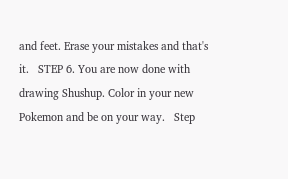and feet. Erase your mistakes and that's it.   STEP 6. You are now done with drawing Shushup. Color in your new Pokemon and be on your way.   Step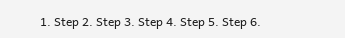1. Step 2. Step 3. Step 4. Step 5. Step 6.